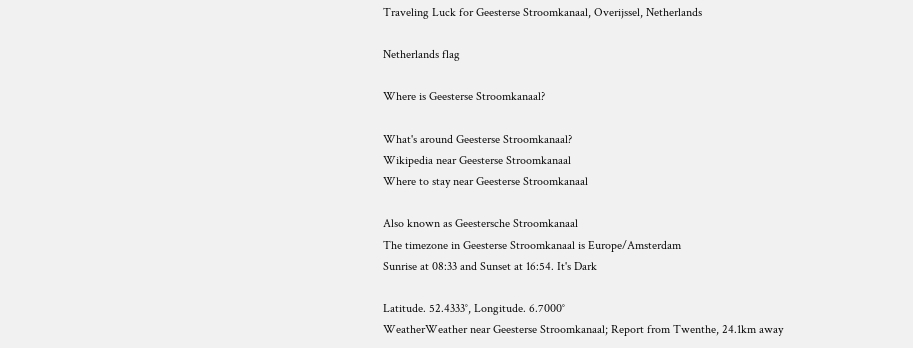Traveling Luck for Geesterse Stroomkanaal, Overijssel, Netherlands

Netherlands flag

Where is Geesterse Stroomkanaal?

What's around Geesterse Stroomkanaal?
Wikipedia near Geesterse Stroomkanaal
Where to stay near Geesterse Stroomkanaal

Also known as Geestersche Stroomkanaal
The timezone in Geesterse Stroomkanaal is Europe/Amsterdam
Sunrise at 08:33 and Sunset at 16:54. It's Dark

Latitude. 52.4333°, Longitude. 6.7000°
WeatherWeather near Geesterse Stroomkanaal; Report from Twenthe, 24.1km away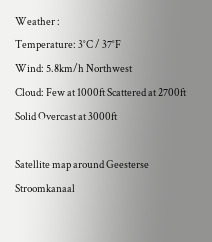Weather :
Temperature: 3°C / 37°F
Wind: 5.8km/h Northwest
Cloud: Few at 1000ft Scattered at 2700ft Solid Overcast at 3000ft

Satellite map around Geesterse Stroomkanaal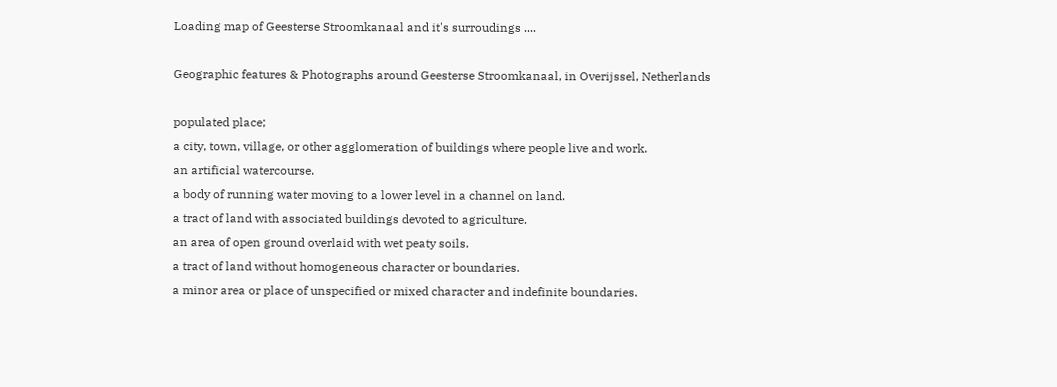Loading map of Geesterse Stroomkanaal and it's surroudings ....

Geographic features & Photographs around Geesterse Stroomkanaal, in Overijssel, Netherlands

populated place;
a city, town, village, or other agglomeration of buildings where people live and work.
an artificial watercourse.
a body of running water moving to a lower level in a channel on land.
a tract of land with associated buildings devoted to agriculture.
an area of open ground overlaid with wet peaty soils.
a tract of land without homogeneous character or boundaries.
a minor area or place of unspecified or mixed character and indefinite boundaries.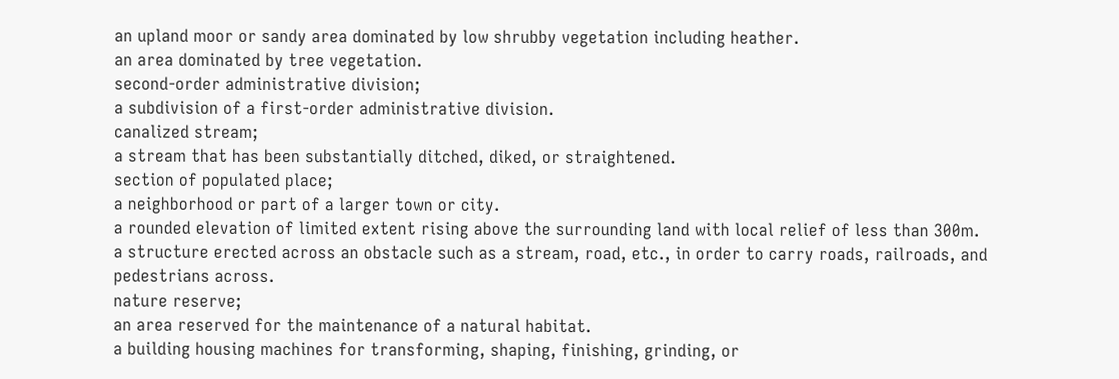an upland moor or sandy area dominated by low shrubby vegetation including heather.
an area dominated by tree vegetation.
second-order administrative division;
a subdivision of a first-order administrative division.
canalized stream;
a stream that has been substantially ditched, diked, or straightened.
section of populated place;
a neighborhood or part of a larger town or city.
a rounded elevation of limited extent rising above the surrounding land with local relief of less than 300m.
a structure erected across an obstacle such as a stream, road, etc., in order to carry roads, railroads, and pedestrians across.
nature reserve;
an area reserved for the maintenance of a natural habitat.
a building housing machines for transforming, shaping, finishing, grinding, or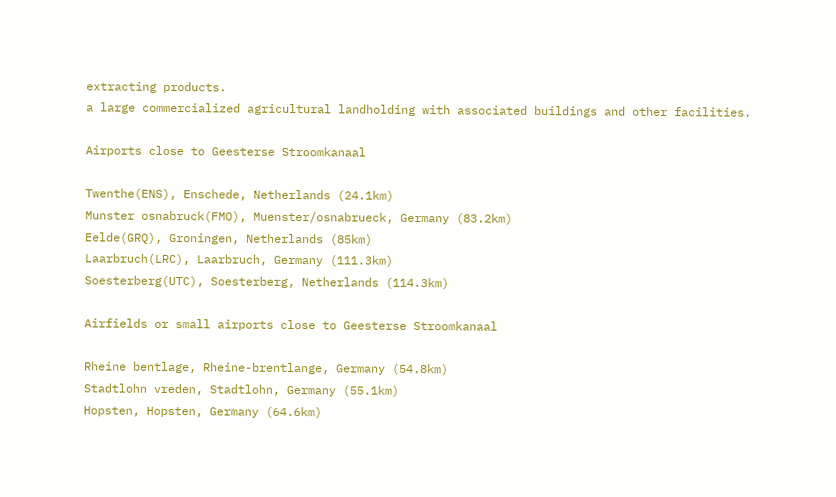extracting products.
a large commercialized agricultural landholding with associated buildings and other facilities.

Airports close to Geesterse Stroomkanaal

Twenthe(ENS), Enschede, Netherlands (24.1km)
Munster osnabruck(FMO), Muenster/osnabrueck, Germany (83.2km)
Eelde(GRQ), Groningen, Netherlands (85km)
Laarbruch(LRC), Laarbruch, Germany (111.3km)
Soesterberg(UTC), Soesterberg, Netherlands (114.3km)

Airfields or small airports close to Geesterse Stroomkanaal

Rheine bentlage, Rheine-brentlange, Germany (54.8km)
Stadtlohn vreden, Stadtlohn, Germany (55.1km)
Hopsten, Hopsten, Germany (64.6km)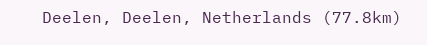Deelen, Deelen, Netherlands (77.8km)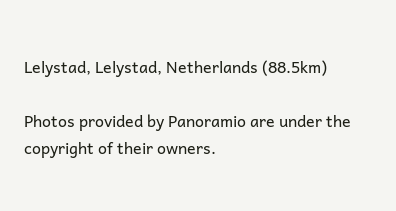Lelystad, Lelystad, Netherlands (88.5km)

Photos provided by Panoramio are under the copyright of their owners.